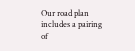Our road plan includes a pairing of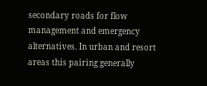secondary roads for flow management and emergency alternatives. In urban and resort areas this pairing generally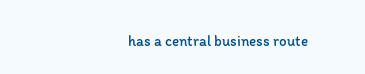has a central business route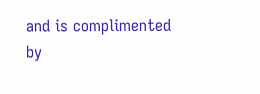and is complimented by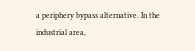a periphery bypass alternative. In the industrial area,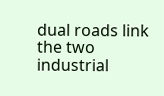dual roads link the two industrial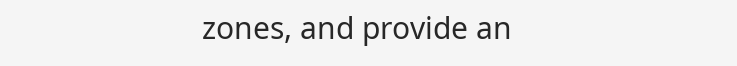zones, and provide an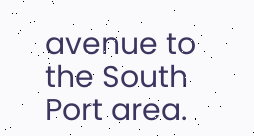avenue to the South Port area.